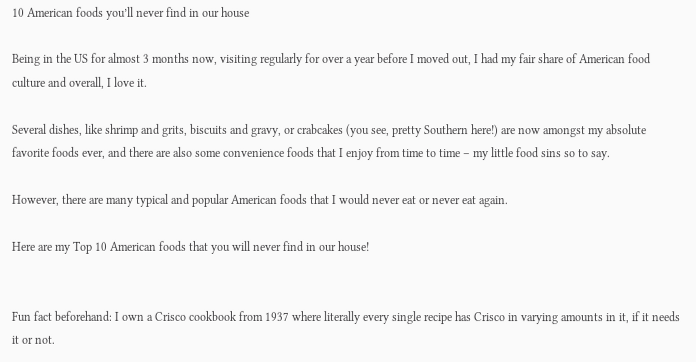10 American foods you’ll never find in our house

Being in the US for almost 3 months now, visiting regularly for over a year before I moved out, I had my fair share of American food culture and overall, I love it.

Several dishes, like shrimp and grits, biscuits and gravy, or crabcakes (you see, pretty Southern here!) are now amongst my absolute favorite foods ever, and there are also some convenience foods that I enjoy from time to time – my little food sins so to say.

However, there are many typical and popular American foods that I would never eat or never eat again.

Here are my Top 10 American foods that you will never find in our house!


Fun fact beforehand: I own a Crisco cookbook from 1937 where literally every single recipe has Crisco in varying amounts in it, if it needs it or not.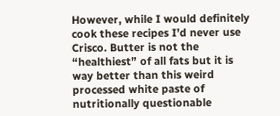However, while I would definitely cook these recipes I’d never use Crisco. Butter is not the “healthiest” of all fats but it is way better than this weird processed white paste of nutritionally questionable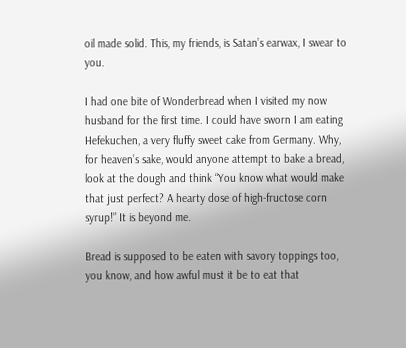oil made solid. This, my friends, is Satan’s earwax, I swear to you.

I had one bite of Wonderbread when I visited my now husband for the first time. I could have sworn I am eating Hefekuchen, a very fluffy sweet cake from Germany. Why, for heaven’s sake, would anyone attempt to bake a bread, look at the dough and think “You know what would make that just perfect? A hearty dose of high-fructose corn syrup!” It is beyond me.

Bread is supposed to be eaten with savory toppings too, you know, and how awful must it be to eat that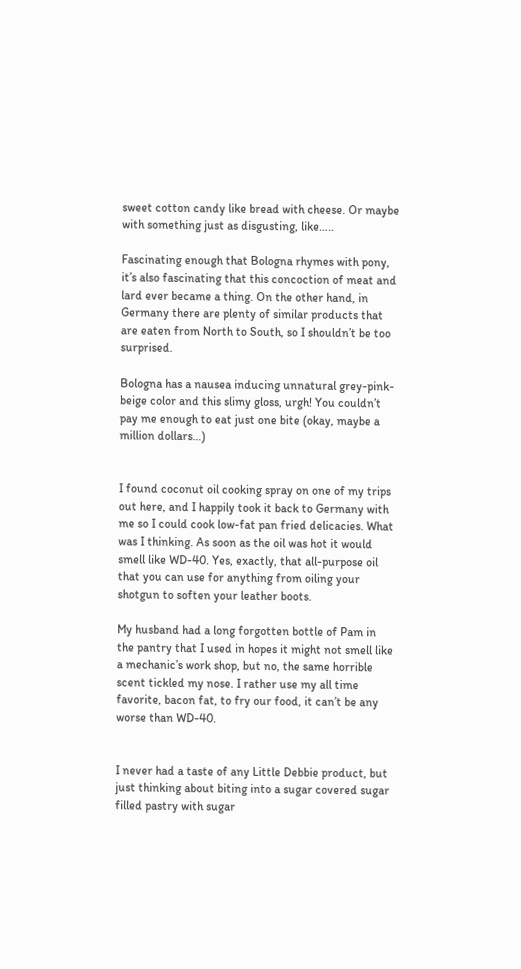sweet cotton candy like bread with cheese. Or maybe with something just as disgusting, like…..

Fascinating enough that Bologna rhymes with pony, it’s also fascinating that this concoction of meat and lard ever became a thing. On the other hand, in Germany there are plenty of similar products that are eaten from North to South, so I shouldn’t be too surprised.

Bologna has a nausea inducing unnatural grey-pink-beige color and this slimy gloss, urgh! You couldn’t pay me enough to eat just one bite (okay, maybe a million dollars…)


I found coconut oil cooking spray on one of my trips out here, and I happily took it back to Germany with me so I could cook low-fat pan fried delicacies. What was I thinking. As soon as the oil was hot it would smell like WD-40. Yes, exactly, that all-purpose oil that you can use for anything from oiling your shotgun to soften your leather boots.

My husband had a long forgotten bottle of Pam in the pantry that I used in hopes it might not smell like a mechanic’s work shop, but no, the same horrible scent tickled my nose. I rather use my all time favorite, bacon fat, to fry our food, it can’t be any worse than WD-40.


I never had a taste of any Little Debbie product, but just thinking about biting into a sugar covered sugar filled pastry with sugar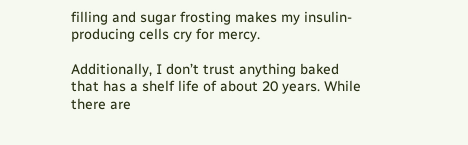filling and sugar frosting makes my insulin-producing cells cry for mercy.

Additionally, I don’t trust anything baked that has a shelf life of about 20 years. While there are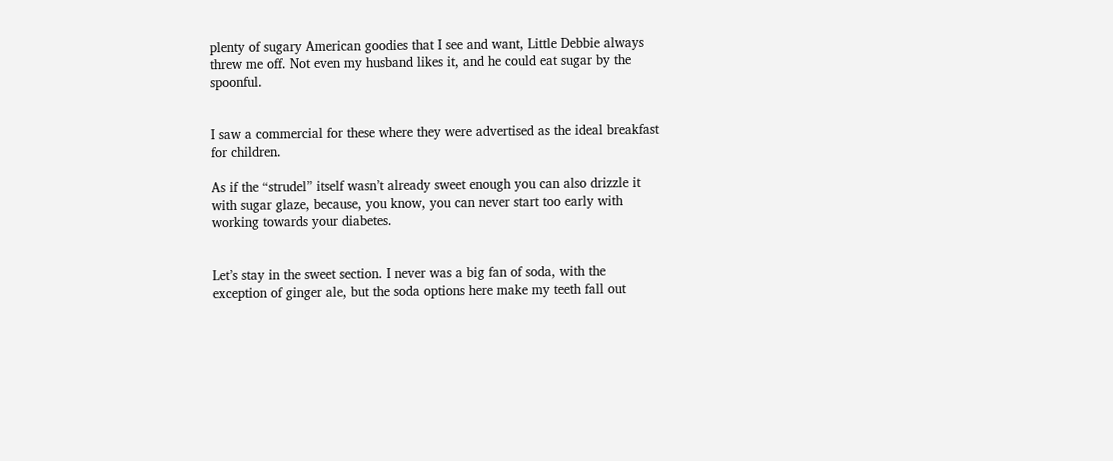plenty of sugary American goodies that I see and want, Little Debbie always threw me off. Not even my husband likes it, and he could eat sugar by the spoonful.


I saw a commercial for these where they were advertised as the ideal breakfast for children.

As if the “strudel” itself wasn’t already sweet enough you can also drizzle it with sugar glaze, because, you know, you can never start too early with working towards your diabetes.


Let’s stay in the sweet section. I never was a big fan of soda, with the exception of ginger ale, but the soda options here make my teeth fall out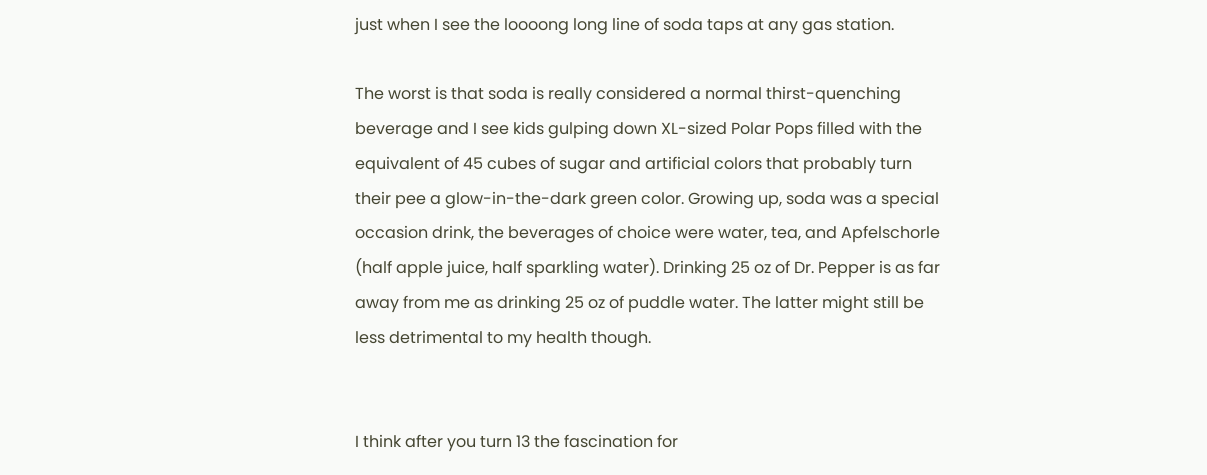just when I see the loooong long line of soda taps at any gas station.

The worst is that soda is really considered a normal thirst-quenching beverage and I see kids gulping down XL-sized Polar Pops filled with the equivalent of 45 cubes of sugar and artificial colors that probably turn their pee a glow-in-the-dark green color. Growing up, soda was a special occasion drink, the beverages of choice were water, tea, and Apfelschorle (half apple juice, half sparkling water). Drinking 25 oz of Dr. Pepper is as far away from me as drinking 25 oz of puddle water. The latter might still be less detrimental to my health though.


I think after you turn 13 the fascination for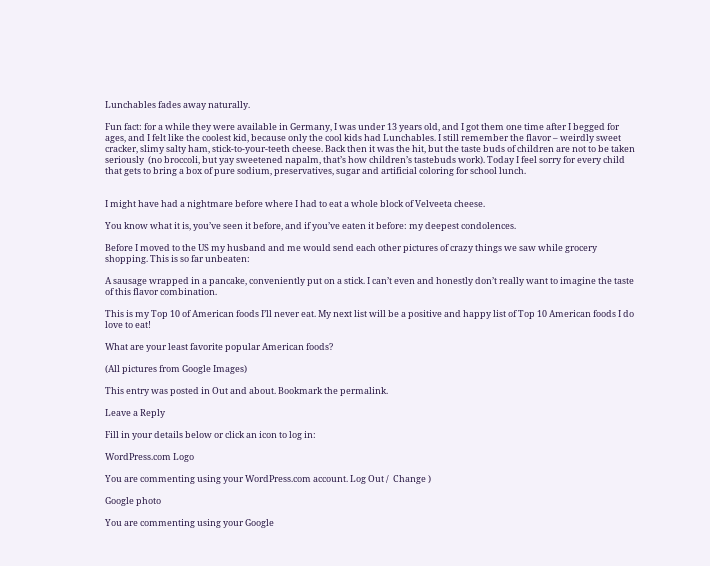Lunchables fades away naturally.

Fun fact: for a while they were available in Germany, I was under 13 years old, and I got them one time after I begged for ages, and I felt like the coolest kid, because only the cool kids had Lunchables. I still remember the flavor – weirdly sweet cracker, slimy salty ham, stick-to-your-teeth cheese. Back then it was the hit, but the taste buds of children are not to be taken seriously  (no broccoli, but yay sweetened napalm, that’s how children’s tastebuds work). Today I feel sorry for every child that gets to bring a box of pure sodium, preservatives, sugar and artificial coloring for school lunch.


I might have had a nightmare before where I had to eat a whole block of Velveeta cheese.

You know what it is, you’ve seen it before, and if you’ve eaten it before: my deepest condolences.

Before I moved to the US my husband and me would send each other pictures of crazy things we saw while grocery shopping. This is so far unbeaten:

A sausage wrapped in a pancake, conveniently put on a stick. I can’t even and honestly don’t really want to imagine the taste of this flavor combination.

This is my Top 10 of American foods I’ll never eat. My next list will be a positive and happy list of Top 10 American foods I do love to eat!

What are your least favorite popular American foods?

(All pictures from Google Images)

This entry was posted in Out and about. Bookmark the permalink.

Leave a Reply

Fill in your details below or click an icon to log in:

WordPress.com Logo

You are commenting using your WordPress.com account. Log Out /  Change )

Google photo

You are commenting using your Google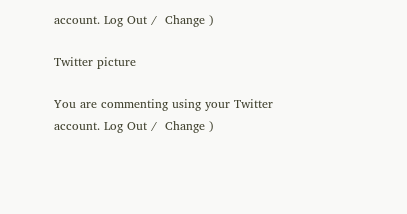account. Log Out /  Change )

Twitter picture

You are commenting using your Twitter account. Log Out /  Change )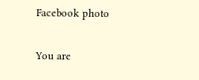Facebook photo

You are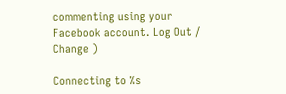commenting using your Facebook account. Log Out /  Change )

Connecting to %s